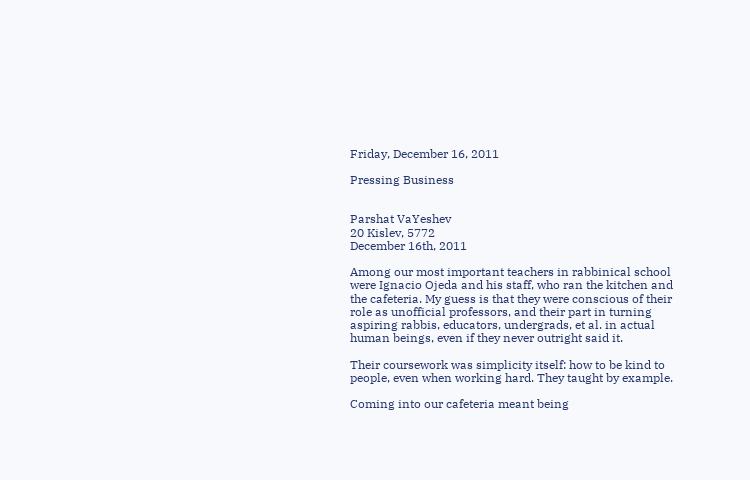Friday, December 16, 2011

Pressing Business


Parshat VaYeshev
20 Kislev, 5772
December 16th, 2011

Among our most important teachers in rabbinical school were Ignacio Ojeda and his staff, who ran the kitchen and the cafeteria. My guess is that they were conscious of their role as unofficial professors, and their part in turning aspiring rabbis, educators, undergrads, et al. in actual human beings, even if they never outright said it.

Their coursework was simplicity itself: how to be kind to people, even when working hard. They taught by example.

Coming into our cafeteria meant being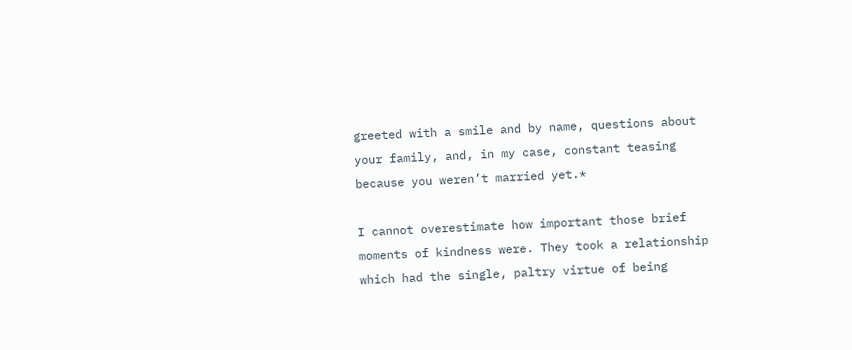greeted with a smile and by name, questions about your family, and, in my case, constant teasing because you weren’t married yet.*

I cannot overestimate how important those brief moments of kindness were. They took a relationship which had the single, paltry virtue of being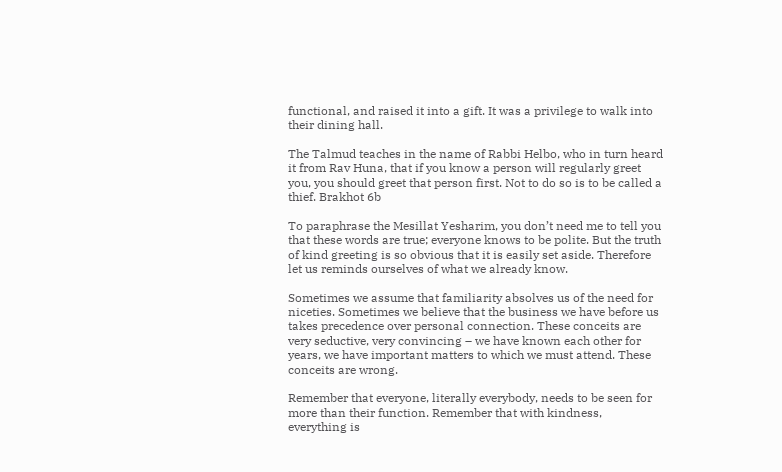functional, and raised it into a gift. It was a privilege to walk into their dining hall.

The Talmud teaches in the name of Rabbi Helbo, who in turn heard it from Rav Huna, that if you know a person will regularly greet you, you should greet that person first. Not to do so is to be called a thief. Brakhot 6b

To paraphrase the Mesillat Yesharim, you don’t need me to tell you that these words are true; everyone knows to be polite. But the truth of kind greeting is so obvious that it is easily set aside. Therefore let us reminds ourselves of what we already know.

Sometimes we assume that familiarity absolves us of the need for niceties. Sometimes we believe that the business we have before us takes precedence over personal connection. These conceits are very seductive, very convincing – we have known each other for years, we have important matters to which we must attend. These conceits are wrong.

Remember that everyone, literally everybody, needs to be seen for more than their function. Remember that with kindness, everything is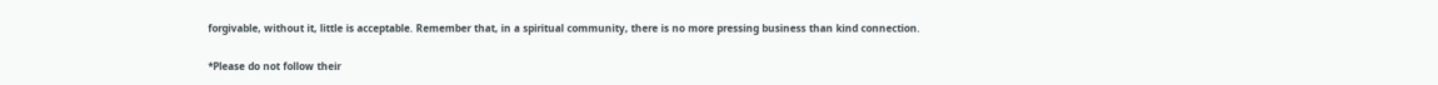forgivable, without it, little is acceptable. Remember that, in a spiritual community, there is no more pressing business than kind connection.

*Please do not follow their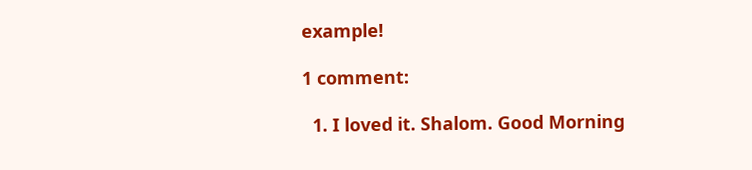example!

1 comment:

  1. I loved it. Shalom. Good Morning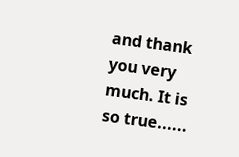and thank you very much. It is so true......